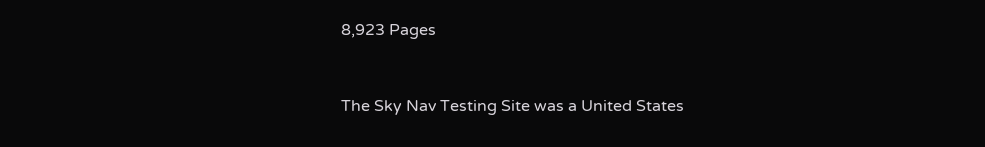8,923 Pages


The Sky Nav Testing Site was a United States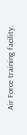Air Force training facility.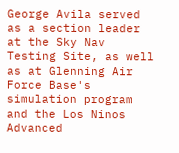George Avila served as a section leader at the Sky Nav Testing Site, as well as at Glenning Air Force Base's simulation program and the Los Ninos Advanced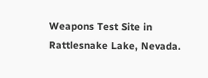Weapons Test Site in Rattlesnake Lake, Nevada.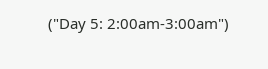("Day 5: 2:00am-3:00am")